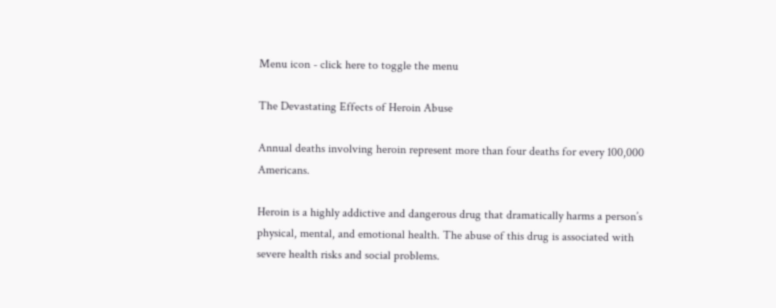Menu icon - click here to toggle the menu

The Devastating Effects of Heroin Abuse

Annual deaths involving heroin represent more than four deaths for every 100,000 Americans.

Heroin is a highly addictive and dangerous drug that dramatically harms a person’s physical, mental, and emotional health. The abuse of this drug is associated with severe health risks and social problems.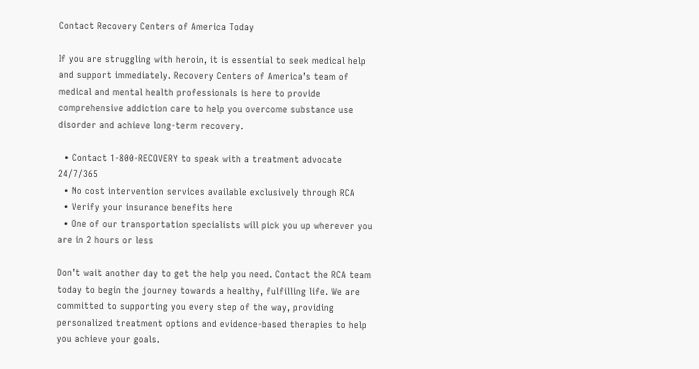Contact Recovery Centers of America Today

If you are struggling with heroin, it is essential to seek medical help and support immediately. Recovery Centers of America’s team of medical and mental health professionals is here to provide comprehensive addiction care to help you overcome substance use disorder and achieve long-term recovery.

  • Contact 1-800-RECOVERY to speak with a treatment advocate 24/7/365
  • No cost intervention services available exclusively through RCA
  • Verify your insurance benefits here
  • One of our transportation specialists will pick you up wherever you are in 2 hours or less

Don’t wait another day to get the help you need. Contact the RCA team today to begin the journey towards a healthy, fulfilling life. We are committed to supporting you every step of the way, providing personalized treatment options and evidence-based therapies to help you achieve your goals.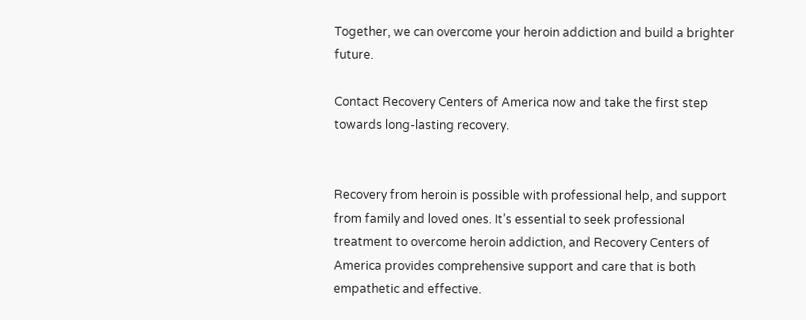Together, we can overcome your heroin addiction and build a brighter future.

Contact Recovery Centers of America now and take the first step towards long-lasting recovery.


Recovery from heroin is possible with professional help, and support from family and loved ones. It’s essential to seek professional treatment to overcome heroin addiction, and Recovery Centers of America provides comprehensive support and care that is both empathetic and effective.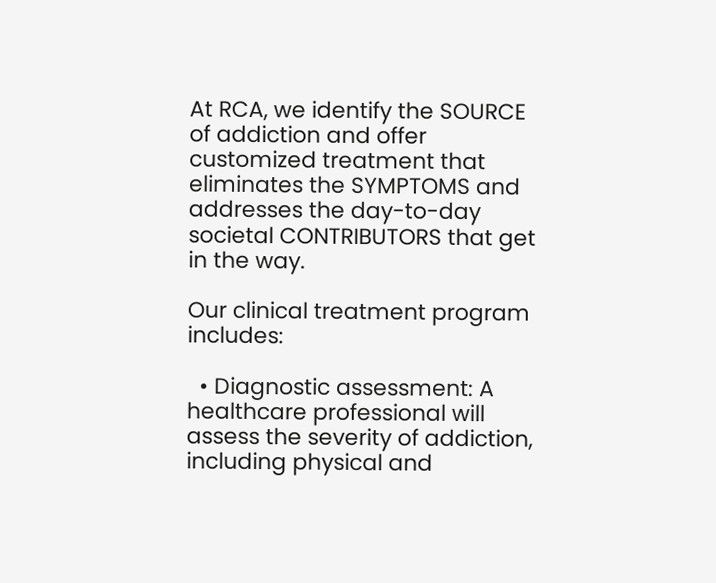At RCA, we identify the SOURCE of addiction and offer customized treatment that eliminates the SYMPTOMS and addresses the day-to-day societal CONTRIBUTORS that get in the way.

Our clinical treatment program includes:

  • Diagnostic assessment: A healthcare professional will assess the severity of addiction, including physical and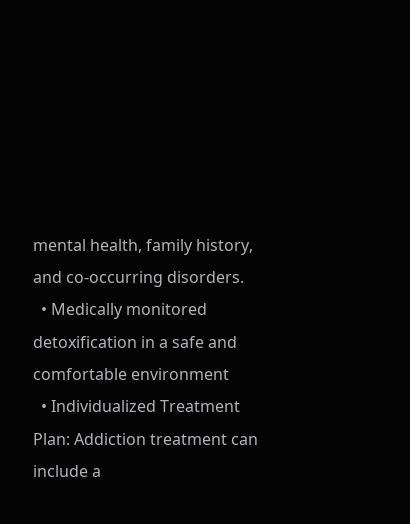mental health, family history, and co-occurring disorders.
  • Medically monitored detoxification in a safe and comfortable environment
  • Individualized Treatment Plan: Addiction treatment can include a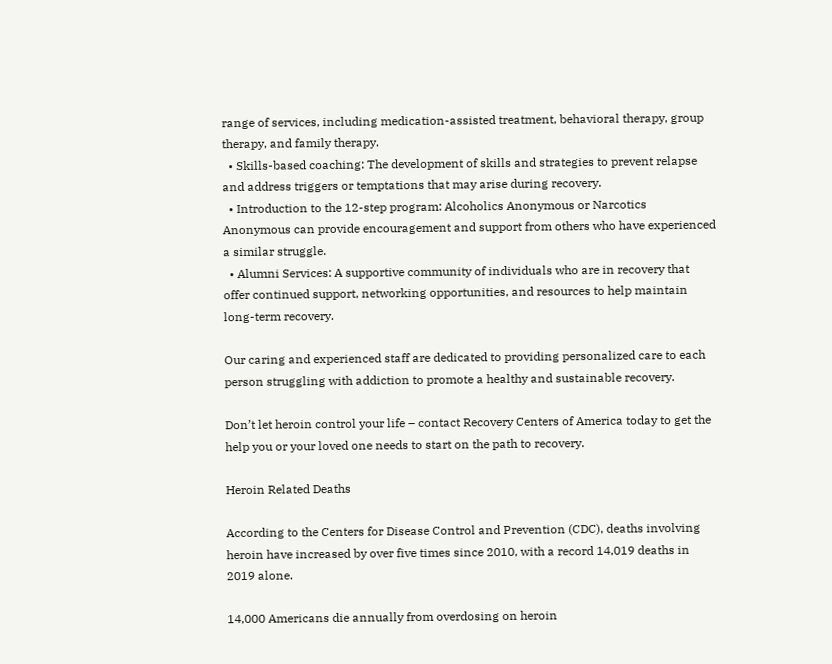range of services, including medication-assisted treatment, behavioral therapy, group therapy, and family therapy.
  • Skills-based coaching: The development of skills and strategies to prevent relapse and address triggers or temptations that may arise during recovery.
  • Introduction to the 12-step program: Alcoholics Anonymous or Narcotics Anonymous can provide encouragement and support from others who have experienced a similar struggle.
  • Alumni Services: A supportive community of individuals who are in recovery that offer continued support, networking opportunities, and resources to help maintain long-term recovery.

Our caring and experienced staff are dedicated to providing personalized care to each person struggling with addiction to promote a healthy and sustainable recovery.

Don’t let heroin control your life – contact Recovery Centers of America today to get the help you or your loved one needs to start on the path to recovery.

Heroin Related Deaths

According to the Centers for Disease Control and Prevention (CDC), deaths involving heroin have increased by over five times since 2010, with a record 14,019 deaths in 2019 alone.

14,000 Americans die annually from overdosing on heroin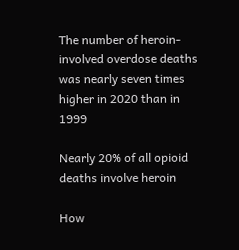The number of heroin-involved overdose deaths was nearly seven times higher in 2020 than in 1999

Nearly 20% of all opioid deaths involve heroin

How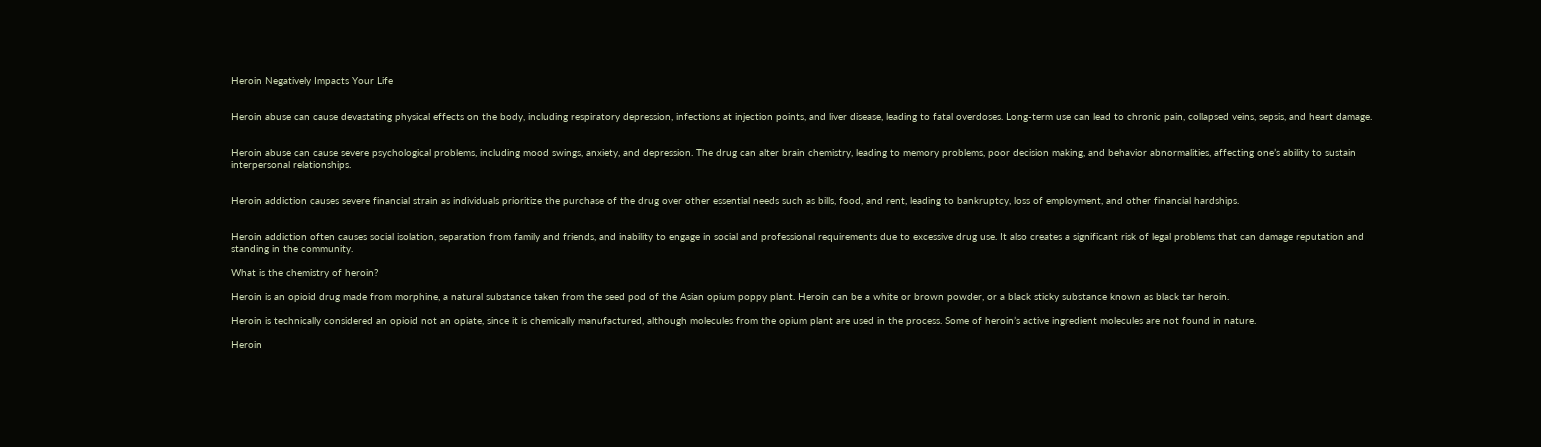Heroin Negatively Impacts Your Life


Heroin abuse can cause devastating physical effects on the body, including respiratory depression, infections at injection points, and liver disease, leading to fatal overdoses. Long-term use can lead to chronic pain, collapsed veins, sepsis, and heart damage.


Heroin abuse can cause severe psychological problems, including mood swings, anxiety, and depression. The drug can alter brain chemistry, leading to memory problems, poor decision making, and behavior abnormalities, affecting one’s ability to sustain interpersonal relationships.


Heroin addiction causes severe financial strain as individuals prioritize the purchase of the drug over other essential needs such as bills, food, and rent, leading to bankruptcy, loss of employment, and other financial hardships.


Heroin addiction often causes social isolation, separation from family and friends, and inability to engage in social and professional requirements due to excessive drug use. It also creates a significant risk of legal problems that can damage reputation and standing in the community.

What is the chemistry of heroin?

Heroin is an opioid drug made from morphine, a natural substance taken from the seed pod of the Asian opium poppy plant. Heroin can be a white or brown powder, or a black sticky substance known as black tar heroin.

Heroin is technically considered an opioid not an opiate, since it is chemically manufactured, although molecules from the opium plant are used in the process. Some of heroin’s active ingredient molecules are not found in nature.

Heroin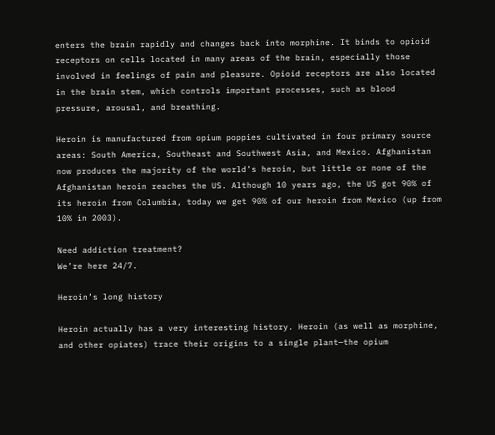enters the brain rapidly and changes back into morphine. It binds to opioid receptors on cells located in many areas of the brain, especially those involved in feelings of pain and pleasure. Opioid receptors are also located in the brain stem, which controls important processes, such as blood pressure, arousal, and breathing.

Heroin is manufactured from opium poppies cultivated in four primary source areas: South America, Southeast and Southwest Asia, and Mexico. Afghanistan now produces the majority of the world’s heroin, but little or none of the Afghanistan heroin reaches the US. Although 10 years ago, the US got 90% of its heroin from Columbia, today we get 90% of our heroin from Mexico (up from 10% in 2003).

Need addiction treatment?
We’re here 24/7.

Heroin’s long history

Heroin actually has a very interesting history. Heroin (as well as morphine, and other opiates) trace their origins to a single plant—the opium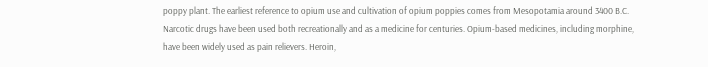poppy plant. The earliest reference to opium use and cultivation of opium poppies comes from Mesopotamia around 3400 B.C. Narcotic drugs have been used both recreationally and as a medicine for centuries. Opium-based medicines, including morphine, have been widely used as pain relievers. Heroin,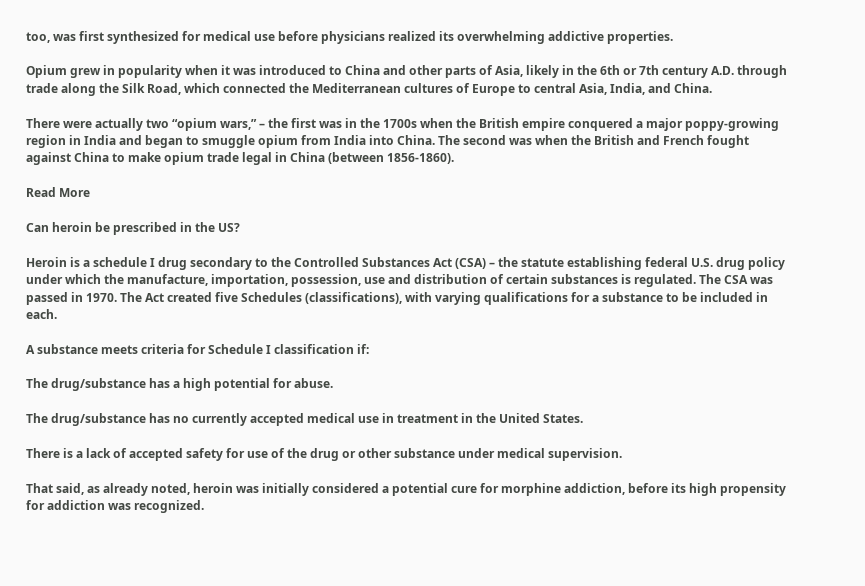too, was first synthesized for medical use before physicians realized its overwhelming addictive properties.

Opium grew in popularity when it was introduced to China and other parts of Asia, likely in the 6th or 7th century A.D. through trade along the Silk Road, which connected the Mediterranean cultures of Europe to central Asia, India, and China.

There were actually two “opium wars,” – the first was in the 1700s when the British empire conquered a major poppy-growing region in India and began to smuggle opium from India into China. The second was when the British and French fought against China to make opium trade legal in China (between 1856-1860).

Read More

Can heroin be prescribed in the US?

Heroin is a schedule I drug secondary to the Controlled Substances Act (CSA) – the statute establishing federal U.S. drug policy under which the manufacture, importation, possession, use and distribution of certain substances is regulated. The CSA was passed in 1970. The Act created five Schedules (classifications), with varying qualifications for a substance to be included in each.

A substance meets criteria for Schedule I classification if:

The drug/substance has a high potential for abuse.

The drug/substance has no currently accepted medical use in treatment in the United States.

There is a lack of accepted safety for use of the drug or other substance under medical supervision.

That said, as already noted, heroin was initially considered a potential cure for morphine addiction, before its high propensity for addiction was recognized.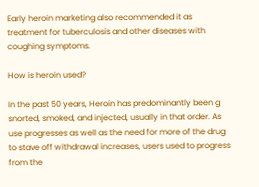Early heroin marketing also recommended it as treatment for tuberculosis and other diseases with coughing symptoms.

How is heroin used?

In the past 50 years, Heroin has predominantly been g snorted, smoked, and injected, usually in that order. As use progresses as well as the need for more of the drug to stave off withdrawal increases, users used to progress from the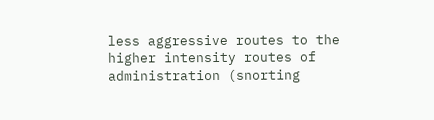less aggressive routes to the higher intensity routes of administration (snorting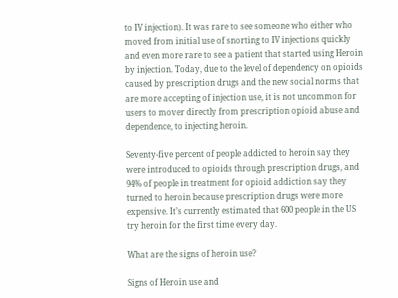to IV injection). It was rare to see someone who either who moved from initial use of snorting to IV injections quickly and even more rare to see a patient that started using Heroin by injection. Today, due to the level of dependency on opioids caused by prescription drugs and the new social norms that are more accepting of injection use, it is not uncommon for users to mover directly from prescription opioid abuse and dependence, to injecting heroin.

Seventy-five percent of people addicted to heroin say they were introduced to opioids through prescription drugs, and 94% of people in treatment for opioid addiction say they turned to heroin because prescription drugs were more expensive. It’s currently estimated that 600 people in the US try heroin for the first time every day.

What are the signs of heroin use?

Signs of Heroin use and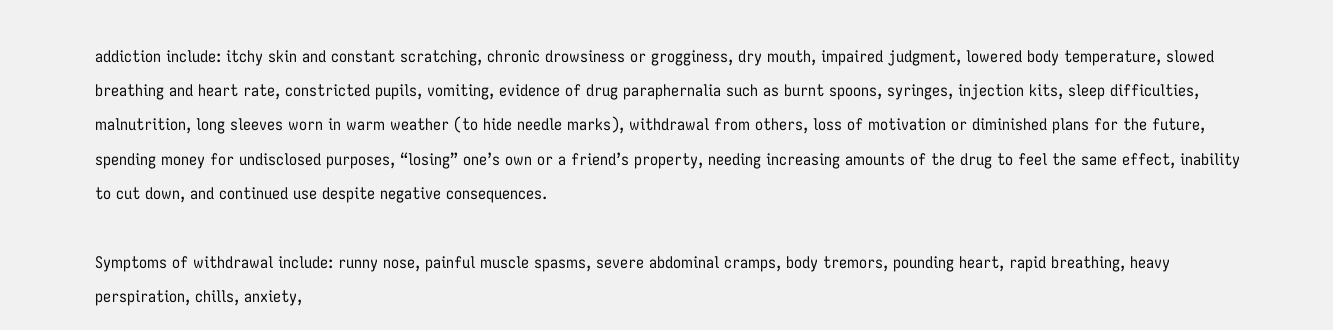addiction include: itchy skin and constant scratching, chronic drowsiness or grogginess, dry mouth, impaired judgment, lowered body temperature, slowed breathing and heart rate, constricted pupils, vomiting, evidence of drug paraphernalia such as burnt spoons, syringes, injection kits, sleep difficulties, malnutrition, long sleeves worn in warm weather (to hide needle marks), withdrawal from others, loss of motivation or diminished plans for the future, spending money for undisclosed purposes, “losing” one’s own or a friend’s property, needing increasing amounts of the drug to feel the same effect, inability to cut down, and continued use despite negative consequences.

Symptoms of withdrawal include: runny nose, painful muscle spasms, severe abdominal cramps, body tremors, pounding heart, rapid breathing, heavy perspiration, chills, anxiety,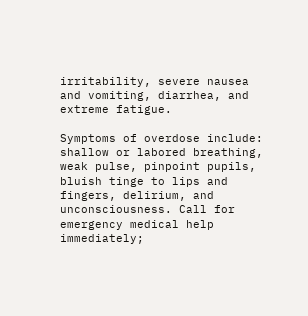irritability, severe nausea and vomiting, diarrhea, and extreme fatigue.

Symptoms of overdose include: shallow or labored breathing, weak pulse, pinpoint pupils, bluish tinge to lips and fingers, delirium, and unconsciousness. Call for emergency medical help immediately;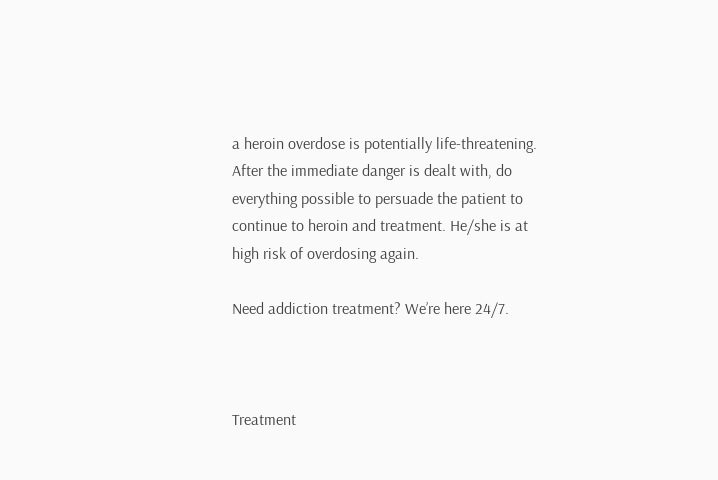a heroin overdose is potentially life-threatening. After the immediate danger is dealt with, do everything possible to persuade the patient to continue to heroin and treatment. He/she is at high risk of overdosing again.

Need addiction treatment? We’re here 24/7.



Treatment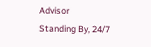Advisor
Standing By, 24/7